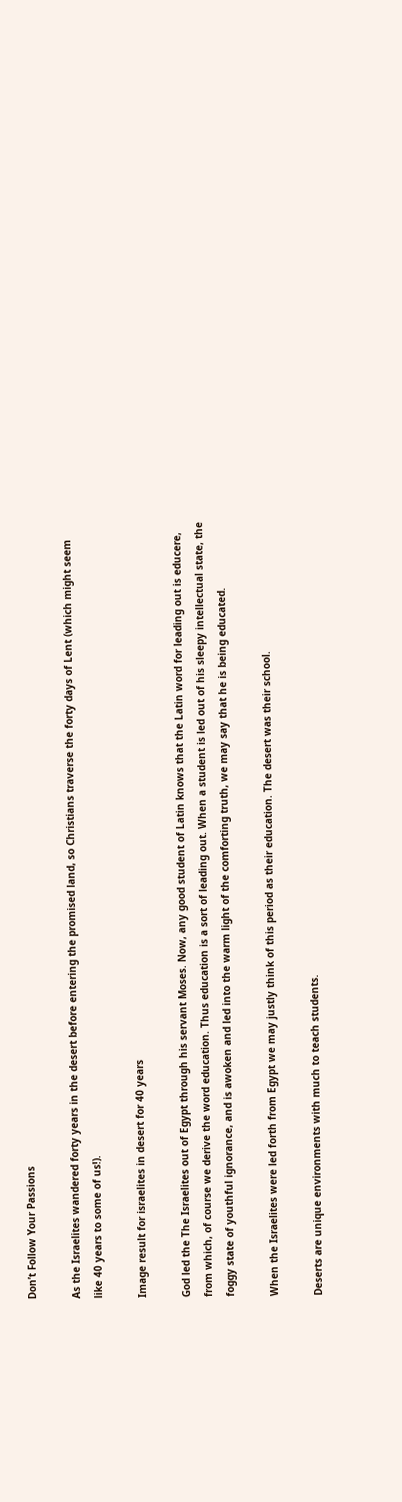Don’t Follow Your Passions

As the Israelites wandered forty years in the desert before entering the promised land, so Christians traverse the forty days of Lent (which might seem like 40 years to some of us!).

Image result for israelites in desert for 40 years

God led the The Israelites out of Egypt through his servant Moses. Now, any good student of Latin knows that the Latin word for leading out is educere, from which, of course we derive the word education. Thus education is a sort of leading out. When a student is led out of his sleepy intellectual state, the foggy state of youthful ignorance, and is awoken and led into the warm light of the comforting truth, we may say that he is being educated.

When the Israelites were led forth from Egypt we may justly think of this period as their education. The desert was their school.

Deserts are unique environments with much to teach students.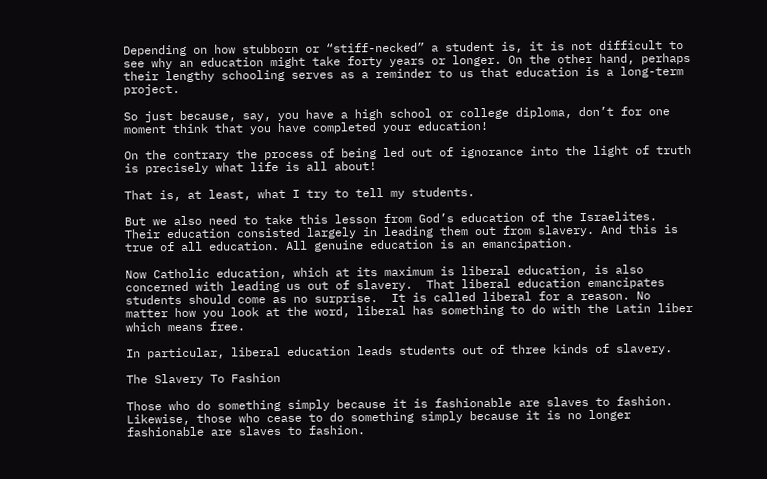Depending on how stubborn or “stiff-necked” a student is, it is not difficult to see why an education might take forty years or longer. On the other hand, perhaps their lengthy schooling serves as a reminder to us that education is a long-term project.

So just because, say, you have a high school or college diploma, don’t for one moment think that you have completed your education!

On the contrary the process of being led out of ignorance into the light of truth is precisely what life is all about!

That is, at least, what I try to tell my students.

But we also need to take this lesson from God’s education of the Israelites. Their education consisted largely in leading them out from slavery. And this is true of all education. All genuine education is an emancipation.

Now Catholic education, which at its maximum is liberal education, is also  concerned with leading us out of slavery.  That liberal education emancipates students should come as no surprise.  It is called liberal for a reason. No matter how you look at the word, liberal has something to do with the Latin liber which means free.

In particular, liberal education leads students out of three kinds of slavery.

The Slavery To Fashion

Those who do something simply because it is fashionable are slaves to fashion. Likewise, those who cease to do something simply because it is no longer fashionable are slaves to fashion.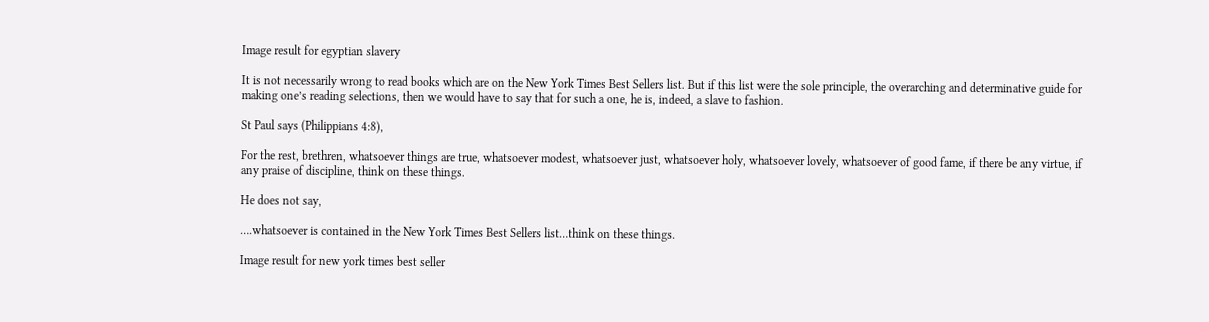Image result for egyptian slavery

It is not necessarily wrong to read books which are on the New York Times Best Sellers list. But if this list were the sole principle, the overarching and determinative guide for making one’s reading selections, then we would have to say that for such a one, he is, indeed, a slave to fashion.

St Paul says (Philippians 4:8),

For the rest, brethren, whatsoever things are true, whatsoever modest, whatsoever just, whatsoever holy, whatsoever lovely, whatsoever of good fame, if there be any virtue, if any praise of discipline, think on these things.

He does not say,

….whatsoever is contained in the New York Times Best Sellers list…think on these things.

Image result for new york times best seller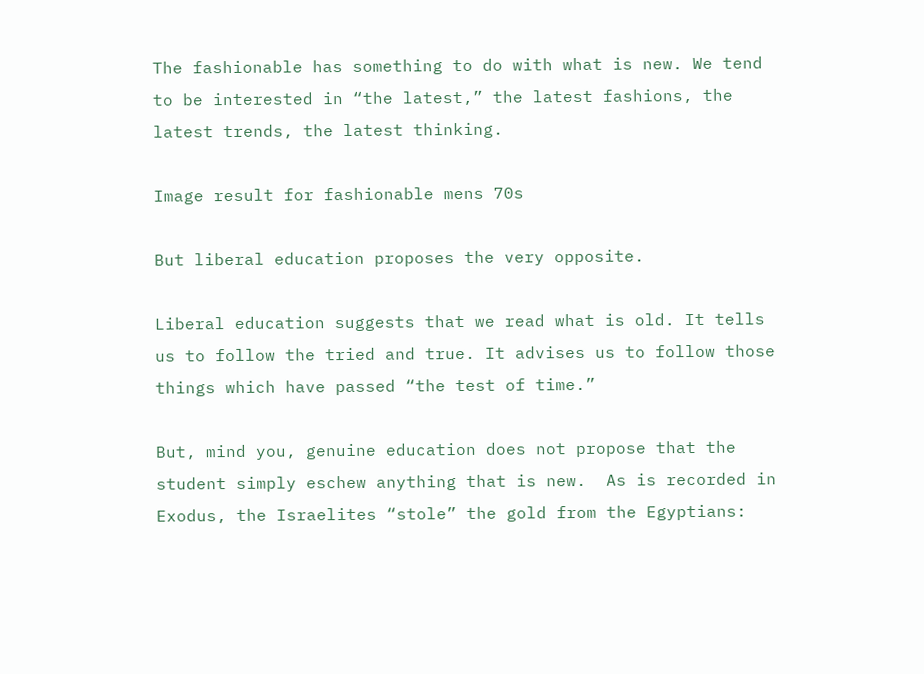The fashionable has something to do with what is new. We tend to be interested in “the latest,” the latest fashions, the latest trends, the latest thinking.

Image result for fashionable mens 70s

But liberal education proposes the very opposite.

Liberal education suggests that we read what is old. It tells us to follow the tried and true. It advises us to follow those things which have passed “the test of time.”

But, mind you, genuine education does not propose that the student simply eschew anything that is new.  As is recorded in Exodus, the Israelites “stole” the gold from the Egyptians: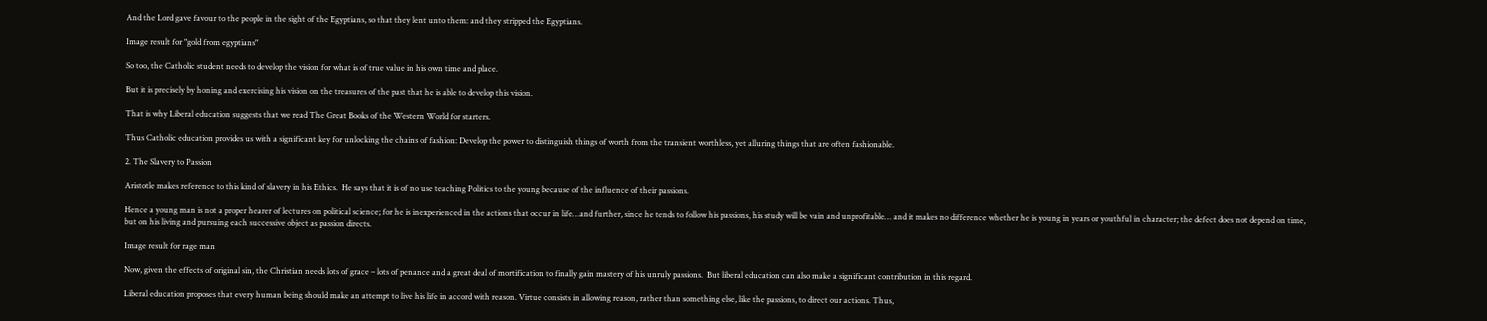And the Lord gave favour to the people in the sight of the Egyptians, so that they lent unto them: and they stripped the Egyptians.

Image result for "gold from egyptians"

So too, the Catholic student needs to develop the vision for what is of true value in his own time and place.

But it is precisely by honing and exercising his vision on the treasures of the past that he is able to develop this vision.

That is why Liberal education suggests that we read The Great Books of the Western World for starters.

Thus Catholic education provides us with a significant key for unlocking the chains of fashion: Develop the power to distinguish things of worth from the transient worthless, yet alluring things that are often fashionable.

2. The Slavery to Passion

Aristotle makes reference to this kind of slavery in his Ethics.  He says that it is of no use teaching Politics to the young because of the influence of their passions.

Hence a young man is not a proper hearer of lectures on political science; for he is inexperienced in the actions that occur in life…and further, since he tends to follow his passions, his study will be vain and unprofitable… and it makes no difference whether he is young in years or youthful in character; the defect does not depend on time, but on his living and pursuing each successive object as passion directs.

Image result for rage man

Now, given the effects of original sin, the Christian needs lots of grace – lots of penance and a great deal of mortification to finally gain mastery of his unruly passions.  But liberal education can also make a significant contribution in this regard.

Liberal education proposes that every human being should make an attempt to live his life in accord with reason. Virtue consists in allowing reason, rather than something else, like the passions, to direct our actions. Thus,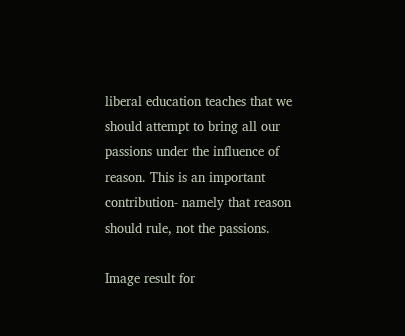liberal education teaches that we should attempt to bring all our passions under the influence of reason. This is an important contribution- namely that reason should rule, not the passions.

Image result for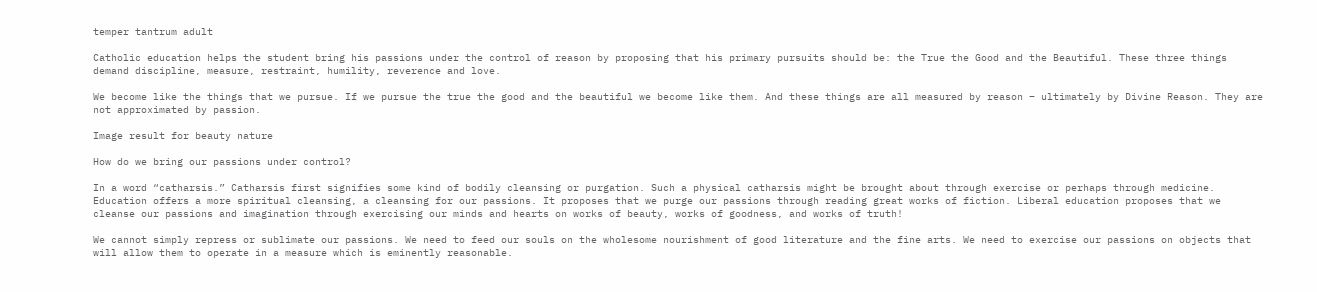temper tantrum adult

Catholic education helps the student bring his passions under the control of reason by proposing that his primary pursuits should be: the True the Good and the Beautiful. These three things demand discipline, measure, restraint, humility, reverence and love.

We become like the things that we pursue. If we pursue the true the good and the beautiful we become like them. And these things are all measured by reason – ultimately by Divine Reason. They are not approximated by passion.

Image result for beauty nature

How do we bring our passions under control?

In a word “catharsis.” Catharsis first signifies some kind of bodily cleansing or purgation. Such a physical catharsis might be brought about through exercise or perhaps through medicine. Education offers a more spiritual cleansing, a cleansing for our passions. It proposes that we purge our passions through reading great works of fiction. Liberal education proposes that we cleanse our passions and imagination through exercising our minds and hearts on works of beauty, works of goodness, and works of truth!

We cannot simply repress or sublimate our passions. We need to feed our souls on the wholesome nourishment of good literature and the fine arts. We need to exercise our passions on objects that will allow them to operate in a measure which is eminently reasonable.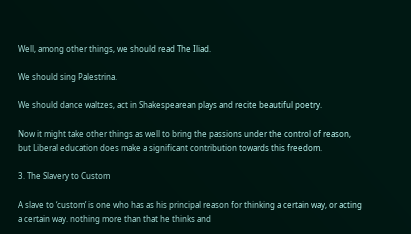Well, among other things, we should read The Iliad.

We should sing Palestrina.

We should dance waltzes, act in Shakespearean plays and recite beautiful poetry.

Now it might take other things as well to bring the passions under the control of reason, but Liberal education does make a significant contribution towards this freedom.

3. The Slavery to Custom

A slave to ‘custom’ is one who has as his principal reason for thinking a certain way, or acting a certain way. nothing more than that he thinks and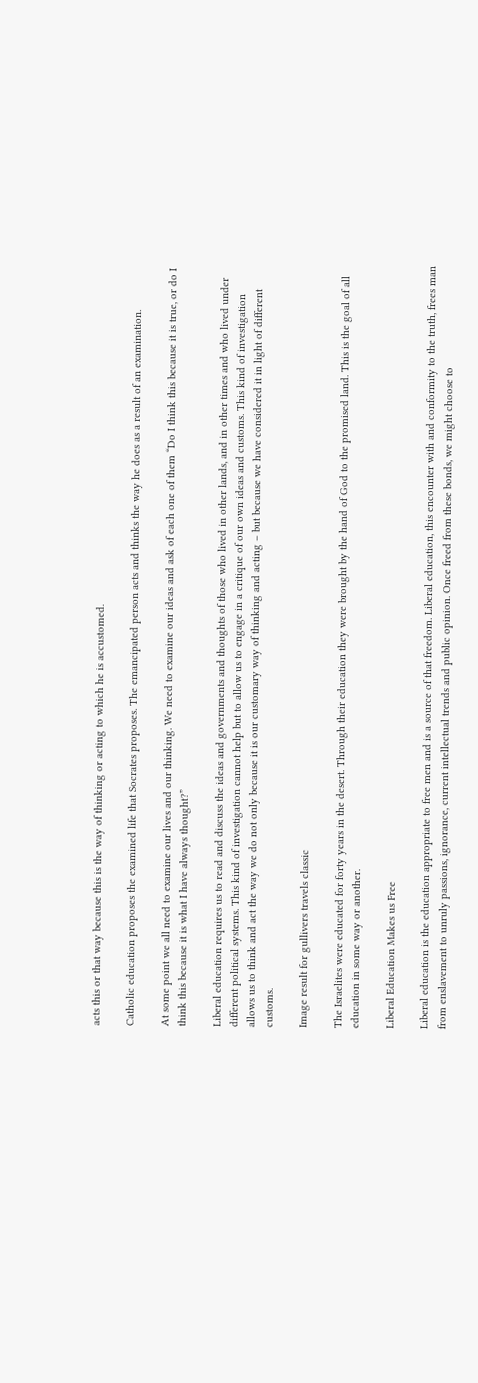acts this or that way because this is the way of thinking or acting to which he is accustomed.

Catholic education proposes the examined life that Socrates proposes. The emancipated person acts and thinks the way he does as a result of an examination.

At some point we all need to examine our lives and our thinking. We need to examine our ideas and ask of each one of them “Do I think this because it is true, or do I think this because it is what I have always thought?”

Liberal education requires us to read and discuss the ideas and governments and thoughts of those who lived in other lands, and in other times and who lived under different political systems. This kind of investigation cannot help but to allow us to engage in a critique of our own ideas and customs. This kind of investigation allows us to think and act the way we do not only because it is our customary way of thinking and acting – but because we have considered it in light of different customs.

Image result for gullivers travels classic

The Israelites were educated for forty years in the desert. Through their education they were brought by the hand of God to the promised land. This is the goal of all education in some way or another.

Liberal Education Makes us Free

Liberal education is the education appropriate to free men and is a source of that freedom. Liberal education, this encounter with and conformity to the truth, frees man from enslavement to unruly passions, ignorance, current intellectual trends and public opinion. Once freed from these bonds, we might choose to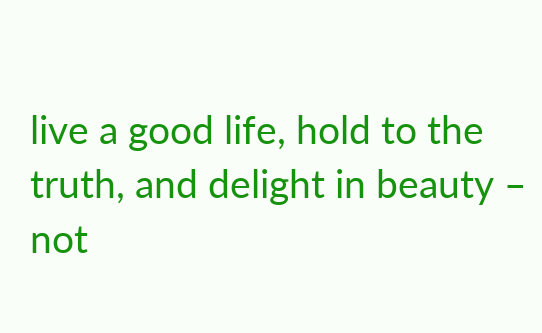live a good life, hold to the truth, and delight in beauty – not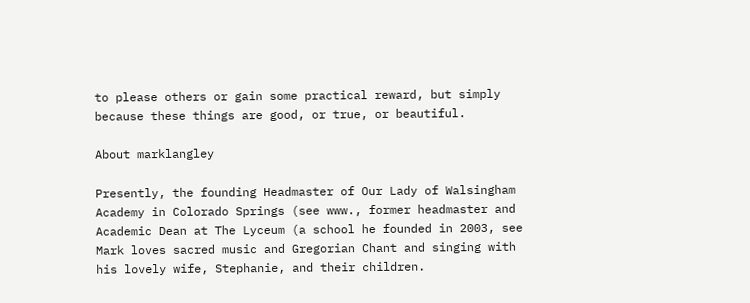to please others or gain some practical reward, but simply because these things are good, or true, or beautiful.

About marklangley

Presently, the founding Headmaster of Our Lady of Walsingham Academy in Colorado Springs (see www., former headmaster and Academic Dean at The Lyceum (a school he founded in 2003, see Mark loves sacred music and Gregorian Chant and singing with his lovely wife, Stephanie, and their children.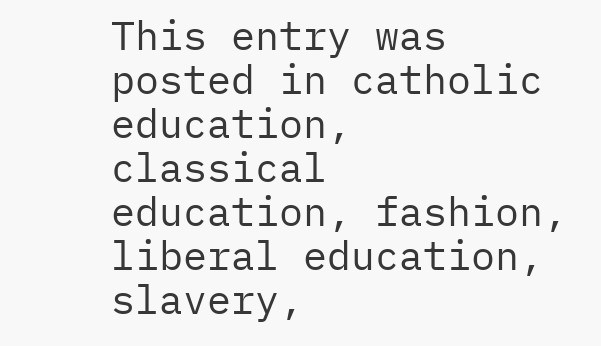This entry was posted in catholic education, classical education, fashion, liberal education, slavery,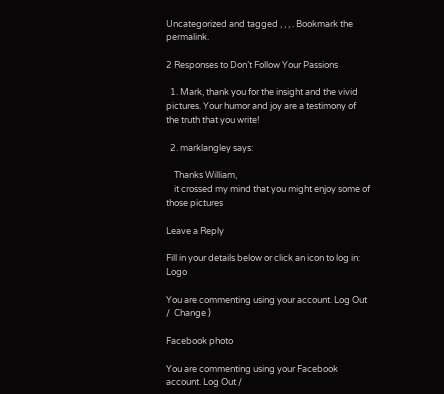Uncategorized and tagged , , , . Bookmark the permalink.

2 Responses to Don’t Follow Your Passions

  1. Mark, thank you for the insight and the vivid pictures. Your humor and joy are a testimony of the truth that you write!

  2. marklangley says:

    Thanks William,
    it crossed my mind that you might enjoy some of those pictures

Leave a Reply

Fill in your details below or click an icon to log in: Logo

You are commenting using your account. Log Out /  Change )

Facebook photo

You are commenting using your Facebook account. Log Out /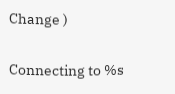Change )

Connecting to %s